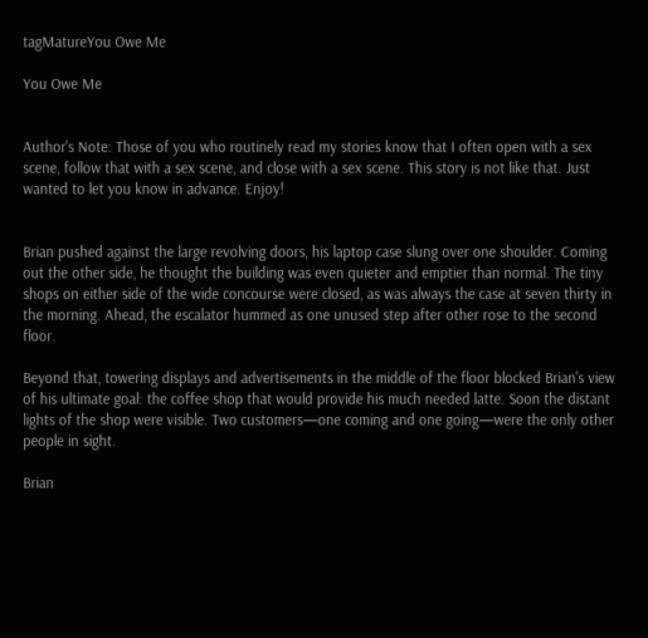tagMatureYou Owe Me

You Owe Me


Author's Note: Those of you who routinely read my stories know that I often open with a sex scene, follow that with a sex scene, and close with a sex scene. This story is not like that. Just wanted to let you know in advance. Enjoy!


Brian pushed against the large revolving doors, his laptop case slung over one shoulder. Coming out the other side, he thought the building was even quieter and emptier than normal. The tiny shops on either side of the wide concourse were closed, as was always the case at seven thirty in the morning. Ahead, the escalator hummed as one unused step after other rose to the second floor.

Beyond that, towering displays and advertisements in the middle of the floor blocked Brian's view of his ultimate goal: the coffee shop that would provide his much needed latte. Soon the distant lights of the shop were visible. Two customers—one coming and one going—were the only other people in sight.

Brian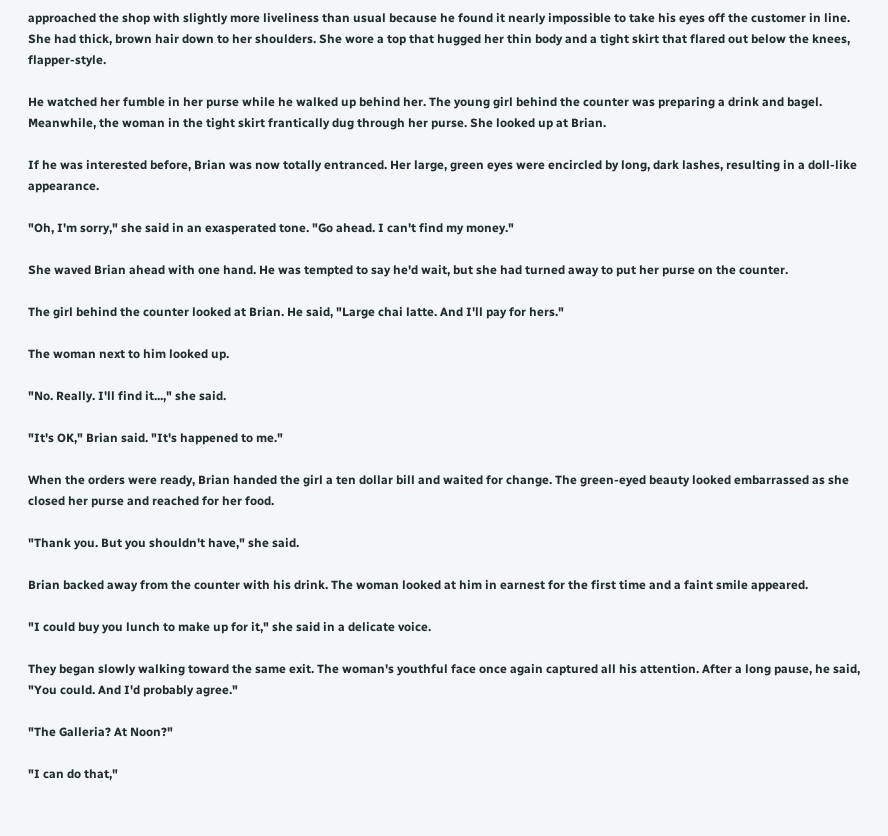approached the shop with slightly more liveliness than usual because he found it nearly impossible to take his eyes off the customer in line. She had thick, brown hair down to her shoulders. She wore a top that hugged her thin body and a tight skirt that flared out below the knees, flapper-style.

He watched her fumble in her purse while he walked up behind her. The young girl behind the counter was preparing a drink and bagel. Meanwhile, the woman in the tight skirt frantically dug through her purse. She looked up at Brian.

If he was interested before, Brian was now totally entranced. Her large, green eyes were encircled by long, dark lashes, resulting in a doll-like appearance.

"Oh, I'm sorry," she said in an exasperated tone. "Go ahead. I can't find my money."

She waved Brian ahead with one hand. He was tempted to say he'd wait, but she had turned away to put her purse on the counter.

The girl behind the counter looked at Brian. He said, "Large chai latte. And I'll pay for hers."

The woman next to him looked up.

"No. Really. I'll find it...," she said.

"It's OK," Brian said. "It's happened to me."

When the orders were ready, Brian handed the girl a ten dollar bill and waited for change. The green-eyed beauty looked embarrassed as she closed her purse and reached for her food.

"Thank you. But you shouldn't have," she said.

Brian backed away from the counter with his drink. The woman looked at him in earnest for the first time and a faint smile appeared.

"I could buy you lunch to make up for it," she said in a delicate voice.

They began slowly walking toward the same exit. The woman's youthful face once again captured all his attention. After a long pause, he said, "You could. And I'd probably agree."

"The Galleria? At Noon?"

"I can do that,"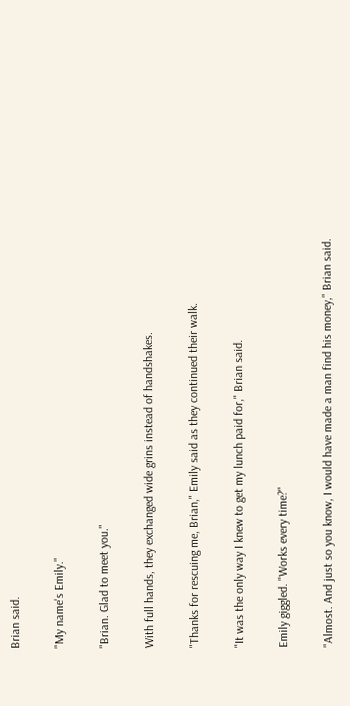Brian said.

"My name's Emily."

"Brian. Glad to meet you."

With full hands, they exchanged wide grins instead of handshakes.

"Thanks for rescuing me, Brian," Emily said as they continued their walk.

"It was the only way I knew to get my lunch paid for," Brian said.

Emily giggled. "Works every time?"

"Almost. And just so you know, I would have made a man find his money," Brian said.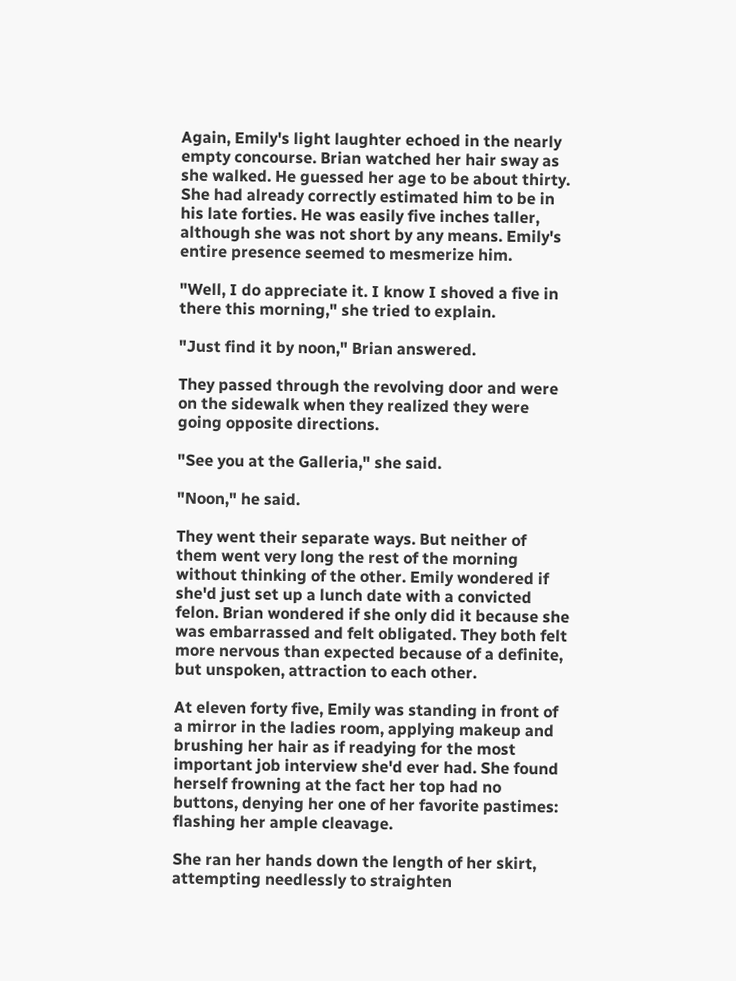Again, Emily's light laughter echoed in the nearly empty concourse. Brian watched her hair sway as she walked. He guessed her age to be about thirty. She had already correctly estimated him to be in his late forties. He was easily five inches taller, although she was not short by any means. Emily's entire presence seemed to mesmerize him.

"Well, I do appreciate it. I know I shoved a five in there this morning," she tried to explain.

"Just find it by noon," Brian answered.

They passed through the revolving door and were on the sidewalk when they realized they were going opposite directions.

"See you at the Galleria," she said.

"Noon," he said.

They went their separate ways. But neither of them went very long the rest of the morning without thinking of the other. Emily wondered if she'd just set up a lunch date with a convicted felon. Brian wondered if she only did it because she was embarrassed and felt obligated. They both felt more nervous than expected because of a definite, but unspoken, attraction to each other.

At eleven forty five, Emily was standing in front of a mirror in the ladies room, applying makeup and brushing her hair as if readying for the most important job interview she'd ever had. She found herself frowning at the fact her top had no buttons, denying her one of her favorite pastimes: flashing her ample cleavage.

She ran her hands down the length of her skirt, attempting needlessly to straighten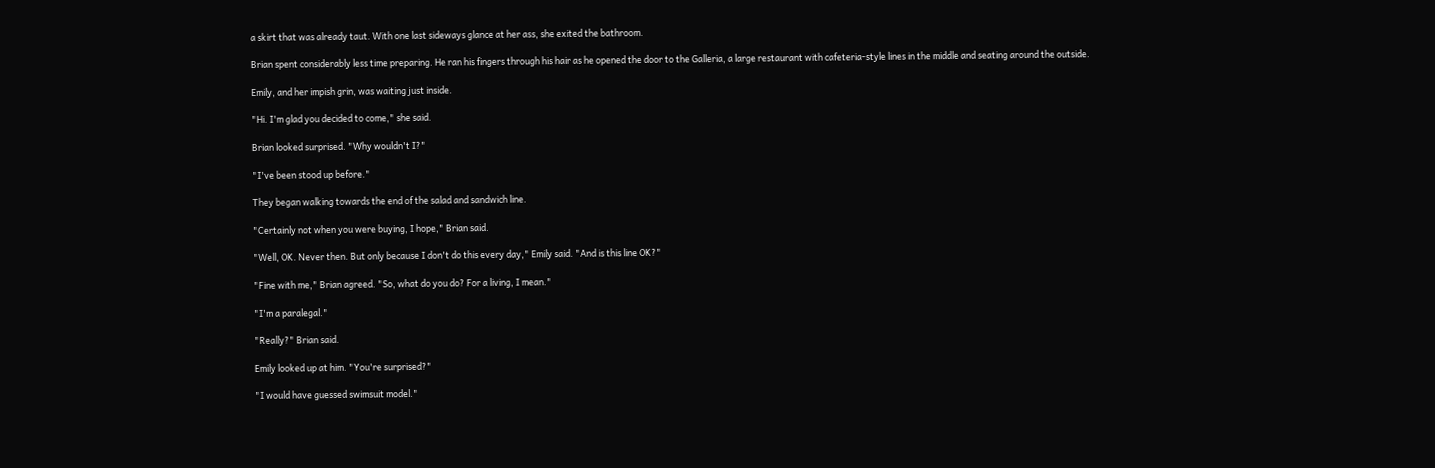a skirt that was already taut. With one last sideways glance at her ass, she exited the bathroom.

Brian spent considerably less time preparing. He ran his fingers through his hair as he opened the door to the Galleria, a large restaurant with cafeteria-style lines in the middle and seating around the outside.

Emily, and her impish grin, was waiting just inside.

"Hi. I'm glad you decided to come," she said.

Brian looked surprised. "Why wouldn't I?"

"I've been stood up before."

They began walking towards the end of the salad and sandwich line.

"Certainly not when you were buying, I hope," Brian said.

"Well, OK. Never then. But only because I don't do this every day," Emily said. "And is this line OK?"

"Fine with me," Brian agreed. "So, what do you do? For a living, I mean."

"I'm a paralegal."

"Really?" Brian said.

Emily looked up at him. "You're surprised?"

"I would have guessed swimsuit model."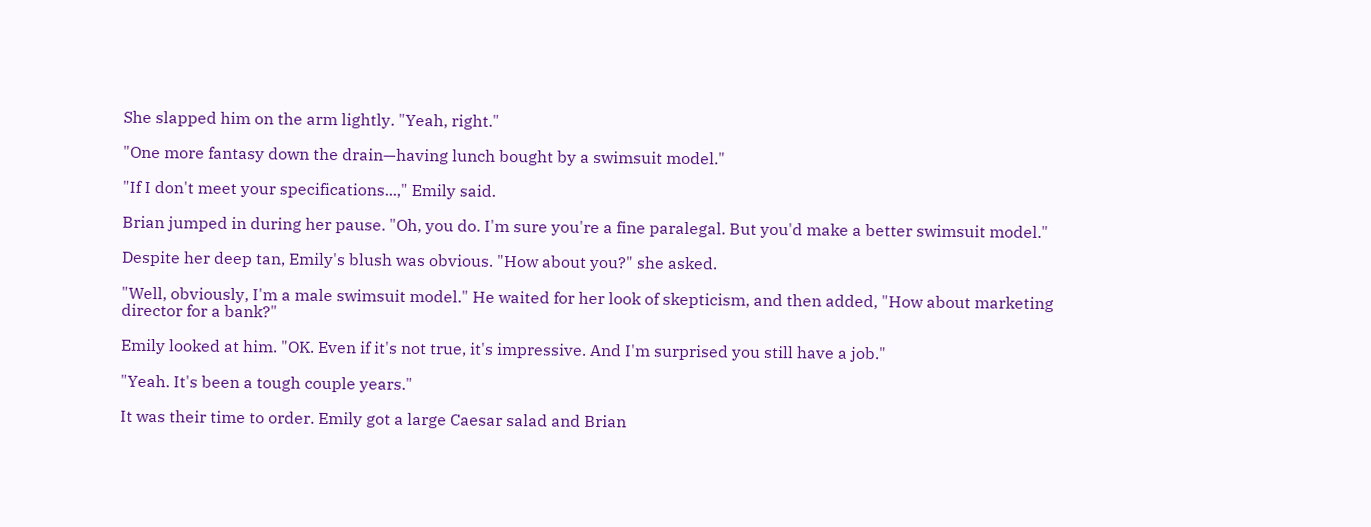She slapped him on the arm lightly. "Yeah, right."

"One more fantasy down the drain—having lunch bought by a swimsuit model."

"If I don't meet your specifications...," Emily said.

Brian jumped in during her pause. "Oh, you do. I'm sure you're a fine paralegal. But you'd make a better swimsuit model."

Despite her deep tan, Emily's blush was obvious. "How about you?" she asked.

"Well, obviously, I'm a male swimsuit model." He waited for her look of skepticism, and then added, "How about marketing director for a bank?"

Emily looked at him. "OK. Even if it's not true, it's impressive. And I'm surprised you still have a job."

"Yeah. It's been a tough couple years."

It was their time to order. Emily got a large Caesar salad and Brian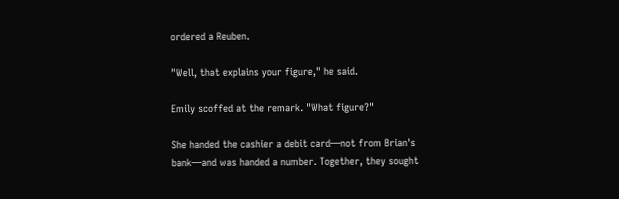ordered a Reuben.

"Well, that explains your figure," he said.

Emily scoffed at the remark. "What figure?"

She handed the cashier a debit card—not from Brian's bank—and was handed a number. Together, they sought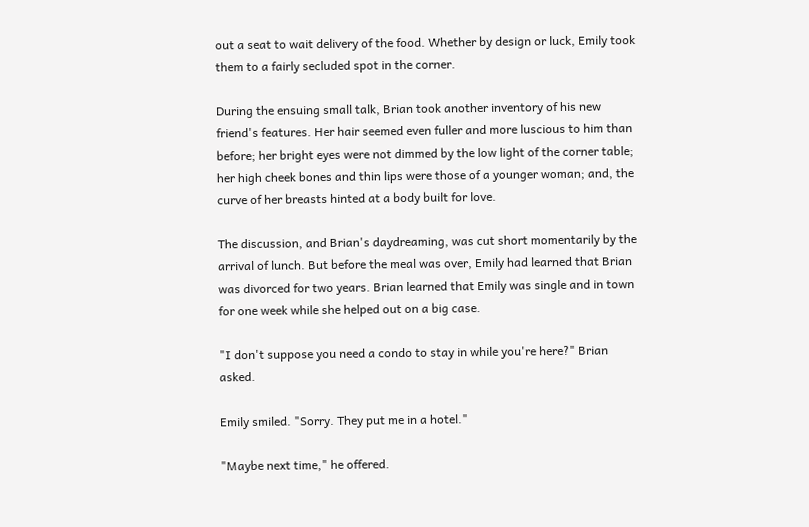out a seat to wait delivery of the food. Whether by design or luck, Emily took them to a fairly secluded spot in the corner.

During the ensuing small talk, Brian took another inventory of his new friend's features. Her hair seemed even fuller and more luscious to him than before; her bright eyes were not dimmed by the low light of the corner table; her high cheek bones and thin lips were those of a younger woman; and, the curve of her breasts hinted at a body built for love.

The discussion, and Brian's daydreaming, was cut short momentarily by the arrival of lunch. But before the meal was over, Emily had learned that Brian was divorced for two years. Brian learned that Emily was single and in town for one week while she helped out on a big case.

"I don't suppose you need a condo to stay in while you're here?" Brian asked.

Emily smiled. "Sorry. They put me in a hotel."

"Maybe next time," he offered.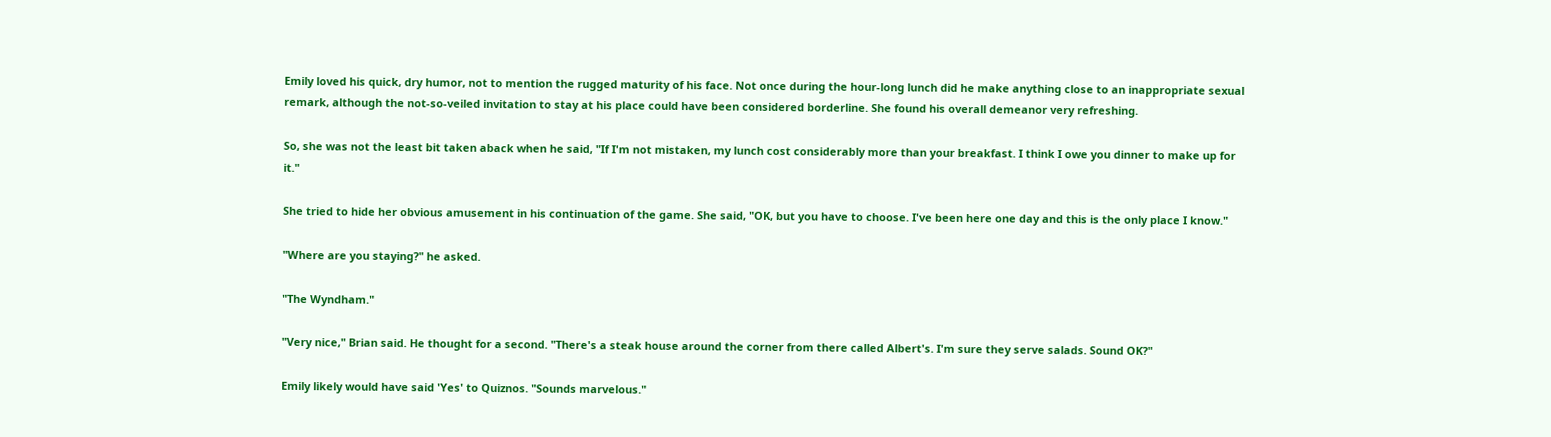Emily loved his quick, dry humor, not to mention the rugged maturity of his face. Not once during the hour-long lunch did he make anything close to an inappropriate sexual remark, although the not-so-veiled invitation to stay at his place could have been considered borderline. She found his overall demeanor very refreshing.

So, she was not the least bit taken aback when he said, "If I'm not mistaken, my lunch cost considerably more than your breakfast. I think I owe you dinner to make up for it."

She tried to hide her obvious amusement in his continuation of the game. She said, "OK, but you have to choose. I've been here one day and this is the only place I know."

"Where are you staying?" he asked.

"The Wyndham."

"Very nice," Brian said. He thought for a second. "There's a steak house around the corner from there called Albert's. I'm sure they serve salads. Sound OK?"

Emily likely would have said 'Yes' to Quiznos. "Sounds marvelous."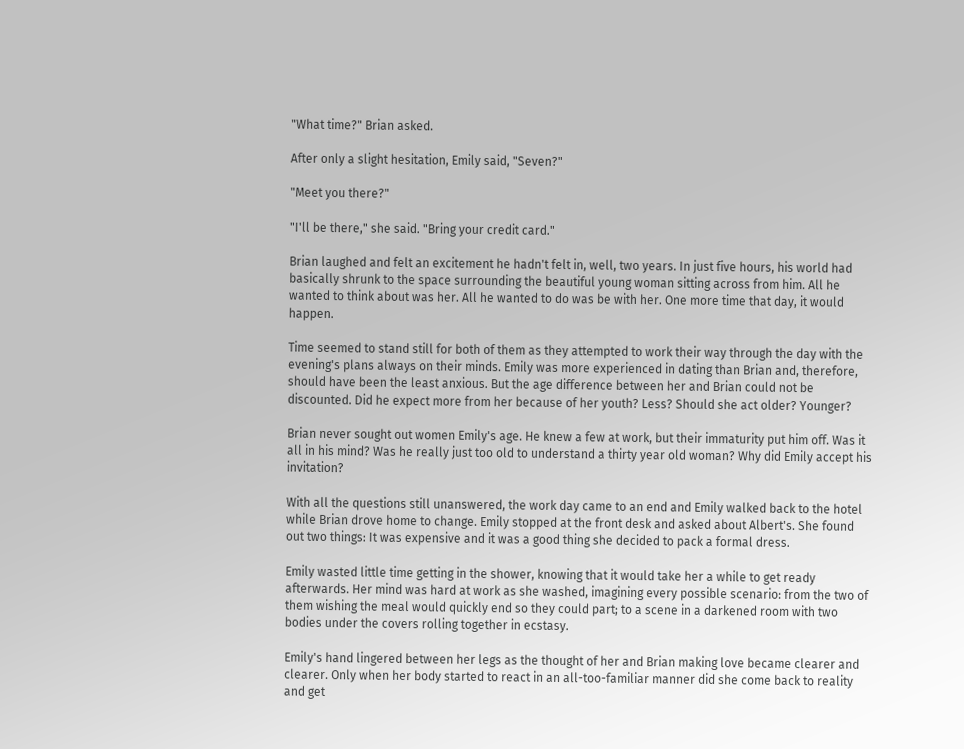"What time?" Brian asked.

After only a slight hesitation, Emily said, "Seven?"

"Meet you there?"

"I'll be there," she said. "Bring your credit card."

Brian laughed and felt an excitement he hadn't felt in, well, two years. In just five hours, his world had basically shrunk to the space surrounding the beautiful young woman sitting across from him. All he wanted to think about was her. All he wanted to do was be with her. One more time that day, it would happen.

Time seemed to stand still for both of them as they attempted to work their way through the day with the evening's plans always on their minds. Emily was more experienced in dating than Brian and, therefore, should have been the least anxious. But the age difference between her and Brian could not be discounted. Did he expect more from her because of her youth? Less? Should she act older? Younger?

Brian never sought out women Emily's age. He knew a few at work, but their immaturity put him off. Was it all in his mind? Was he really just too old to understand a thirty year old woman? Why did Emily accept his invitation?

With all the questions still unanswered, the work day came to an end and Emily walked back to the hotel while Brian drove home to change. Emily stopped at the front desk and asked about Albert's. She found out two things: It was expensive and it was a good thing she decided to pack a formal dress.

Emily wasted little time getting in the shower, knowing that it would take her a while to get ready afterwards. Her mind was hard at work as she washed, imagining every possible scenario: from the two of them wishing the meal would quickly end so they could part; to a scene in a darkened room with two bodies under the covers rolling together in ecstasy.

Emily's hand lingered between her legs as the thought of her and Brian making love became clearer and clearer. Only when her body started to react in an all-too-familiar manner did she come back to reality and get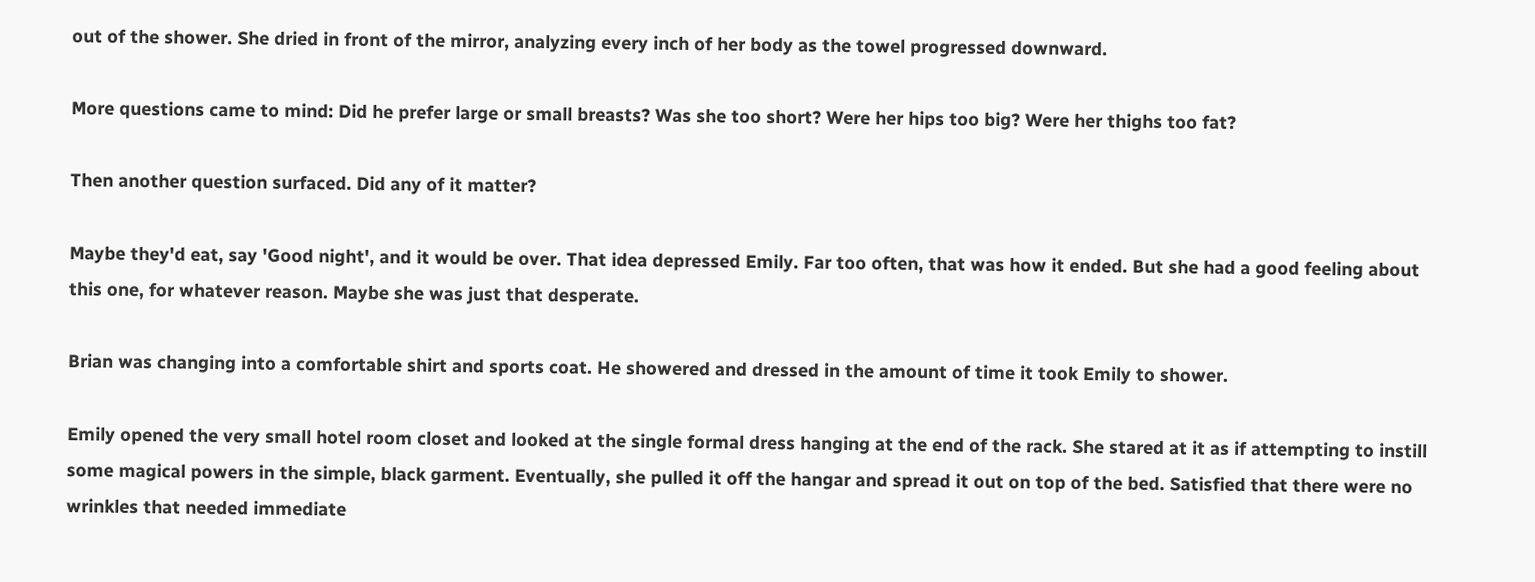out of the shower. She dried in front of the mirror, analyzing every inch of her body as the towel progressed downward.

More questions came to mind: Did he prefer large or small breasts? Was she too short? Were her hips too big? Were her thighs too fat?

Then another question surfaced. Did any of it matter?

Maybe they'd eat, say 'Good night', and it would be over. That idea depressed Emily. Far too often, that was how it ended. But she had a good feeling about this one, for whatever reason. Maybe she was just that desperate.

Brian was changing into a comfortable shirt and sports coat. He showered and dressed in the amount of time it took Emily to shower.

Emily opened the very small hotel room closet and looked at the single formal dress hanging at the end of the rack. She stared at it as if attempting to instill some magical powers in the simple, black garment. Eventually, she pulled it off the hangar and spread it out on top of the bed. Satisfied that there were no wrinkles that needed immediate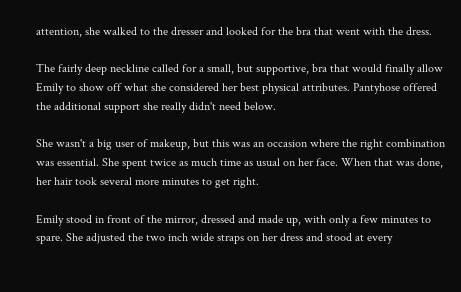attention, she walked to the dresser and looked for the bra that went with the dress.

The fairly deep neckline called for a small, but supportive, bra that would finally allow Emily to show off what she considered her best physical attributes. Pantyhose offered the additional support she really didn't need below.

She wasn't a big user of makeup, but this was an occasion where the right combination was essential. She spent twice as much time as usual on her face. When that was done, her hair took several more minutes to get right.

Emily stood in front of the mirror, dressed and made up, with only a few minutes to spare. She adjusted the two inch wide straps on her dress and stood at every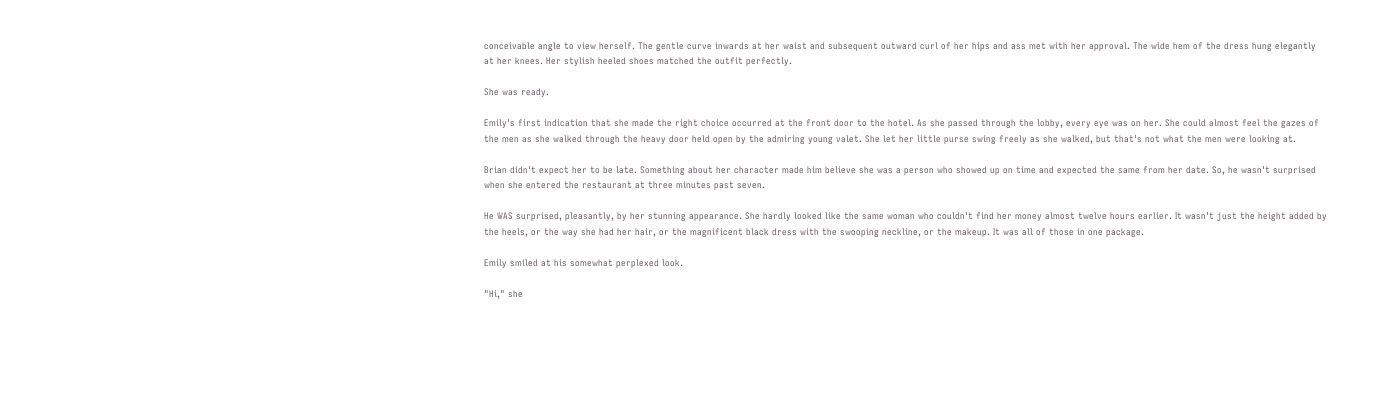conceivable angle to view herself. The gentle curve inwards at her waist and subsequent outward curl of her hips and ass met with her approval. The wide hem of the dress hung elegantly at her knees. Her stylish heeled shoes matched the outfit perfectly.

She was ready.

Emily's first indication that she made the right choice occurred at the front door to the hotel. As she passed through the lobby, every eye was on her. She could almost feel the gazes of the men as she walked through the heavy door held open by the admiring young valet. She let her little purse swing freely as she walked, but that's not what the men were looking at.

Brian didn't expect her to be late. Something about her character made him believe she was a person who showed up on time and expected the same from her date. So, he wasn't surprised when she entered the restaurant at three minutes past seven.

He WAS surprised, pleasantly, by her stunning appearance. She hardly looked like the same woman who couldn't find her money almost twelve hours earlier. It wasn't just the height added by the heels, or the way she had her hair, or the magnificent black dress with the swooping neckline, or the makeup. It was all of those in one package.

Emily smiled at his somewhat perplexed look.

"Hi," she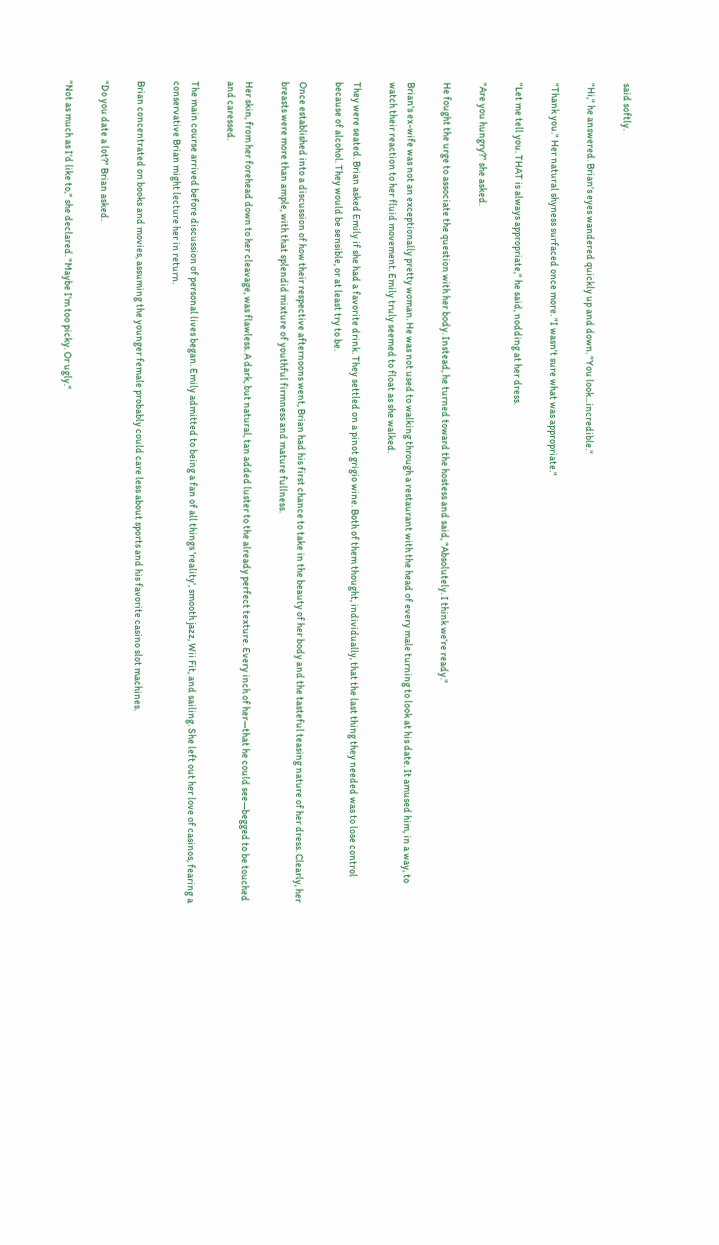said softly.

"Hi," he answered. Brian's eyes wandered quickly up and down. "You look...incredible."

"Thank you." Her natural shyness surfaced once more. "I wasn't sure what was appropriate."

"Let me tell you. THAT is always appropriate," he said, nodding at her dress.

"Are you hungry?" she asked.

He fought the urge to associate the question with her body. Instead, he turned toward the hostess and said, "Absolutely. I think we're ready."

Brian's ex-wife was not an exceptionally pretty woman. He was not used to walking through a restaurant with the head of every male turning to look at his date. It amused him, in a way, to watch their reaction to her fluid movement. Emily truly seemed to float as she walked.

They were seated. Brian asked Emily if she had a favorite drink. They settled on a pinot grigio wine. Both of them thought, individually, that the last thing they needed was to lose control because of alcohol. They would be sensible, or at least try to be.

Once established into a discussion of how their respective afternoons went, Brian had his first chance to take in the beauty of her body and the tasteful teasing nature of her dress. Clearly, her breasts were more than ample, with that splendid mixture of youthful firmness and mature fullness.

Her skin, from her forehead down to her cleavage, was flawless. A dark, but natural, tan added luster to the already perfect texture. Every inch of her—that he could see—begged to be touched and caressed.

The main course arrived before discussion of personal lives began. Emily admitted to being a fan of all things 'reality', smooth jazz, Wii Fit, and sailing. She left out her love of casinos, fearing a conservative Brian might lecture her in return.

Brian concentrated on books and movies, assuming the younger female probably could care less about sports and his favorite casino slot machines.

"Do you date a lot?" Brian asked.

"Not as much as I'd like to," she declared. "Maybe I'm too picky. Or ugly."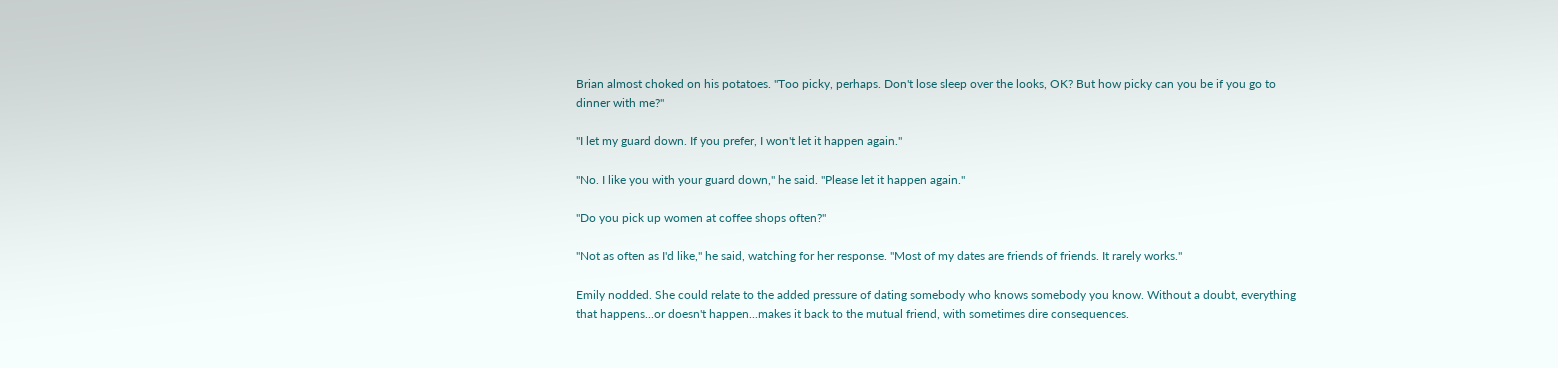Brian almost choked on his potatoes. "Too picky, perhaps. Don't lose sleep over the looks, OK? But how picky can you be if you go to dinner with me?"

"I let my guard down. If you prefer, I won't let it happen again."

"No. I like you with your guard down," he said. "Please let it happen again."

"Do you pick up women at coffee shops often?"

"Not as often as I'd like," he said, watching for her response. "Most of my dates are friends of friends. It rarely works."

Emily nodded. She could relate to the added pressure of dating somebody who knows somebody you know. Without a doubt, everything that happens...or doesn't happen...makes it back to the mutual friend, with sometimes dire consequences.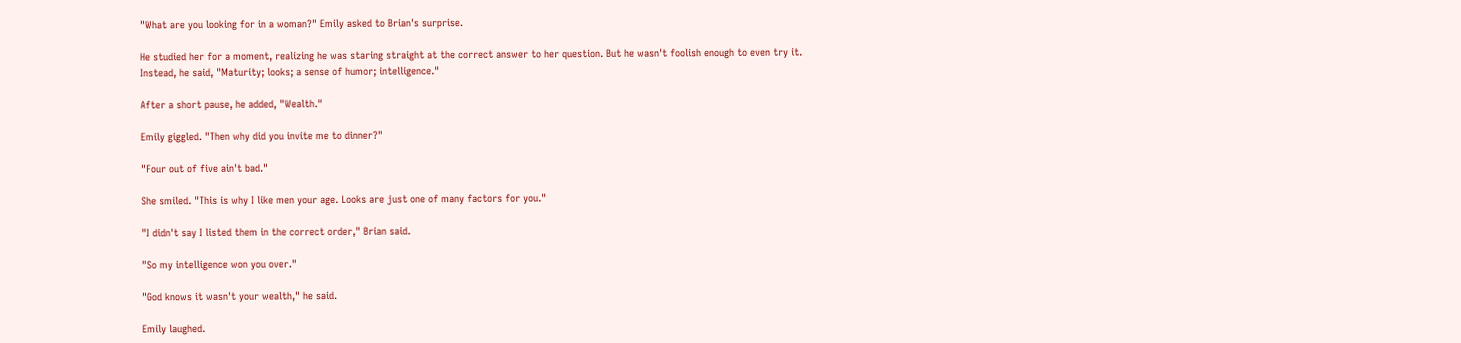"What are you looking for in a woman?" Emily asked to Brian's surprise.

He studied her for a moment, realizing he was staring straight at the correct answer to her question. But he wasn't foolish enough to even try it. Instead, he said, "Maturity; looks; a sense of humor; intelligence."

After a short pause, he added, "Wealth."

Emily giggled. "Then why did you invite me to dinner?"

"Four out of five ain't bad."

She smiled. "This is why I like men your age. Looks are just one of many factors for you."

"I didn't say I listed them in the correct order," Brian said.

"So my intelligence won you over."

"God knows it wasn't your wealth," he said.

Emily laughed.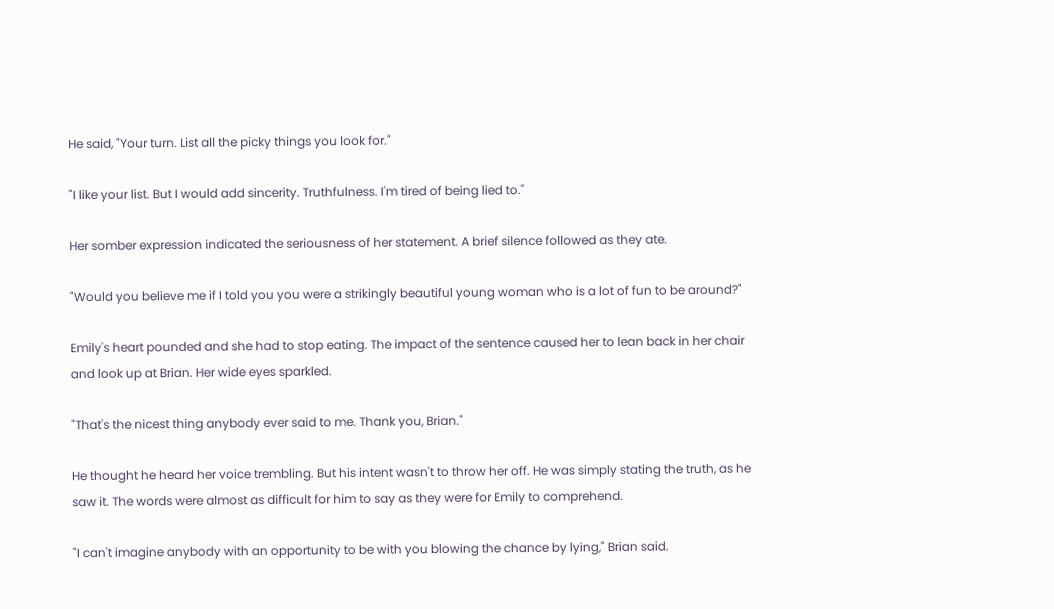He said, "Your turn. List all the picky things you look for."

"I like your list. But I would add sincerity. Truthfulness. I'm tired of being lied to."

Her somber expression indicated the seriousness of her statement. A brief silence followed as they ate.

"Would you believe me if I told you you were a strikingly beautiful young woman who is a lot of fun to be around?"

Emily's heart pounded and she had to stop eating. The impact of the sentence caused her to lean back in her chair and look up at Brian. Her wide eyes sparkled.

"That's the nicest thing anybody ever said to me. Thank you, Brian."

He thought he heard her voice trembling. But his intent wasn't to throw her off. He was simply stating the truth, as he saw it. The words were almost as difficult for him to say as they were for Emily to comprehend.

"I can't imagine anybody with an opportunity to be with you blowing the chance by lying," Brian said.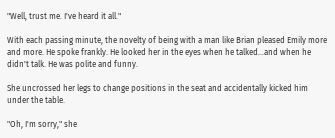"Well, trust me. I've heard it all."

With each passing minute, the novelty of being with a man like Brian pleased Emily more and more. He spoke frankly. He looked her in the eyes when he talked...and when he didn't talk. He was polite and funny.

She uncrossed her legs to change positions in the seat and accidentally kicked him under the table.

"Oh, I'm sorry," she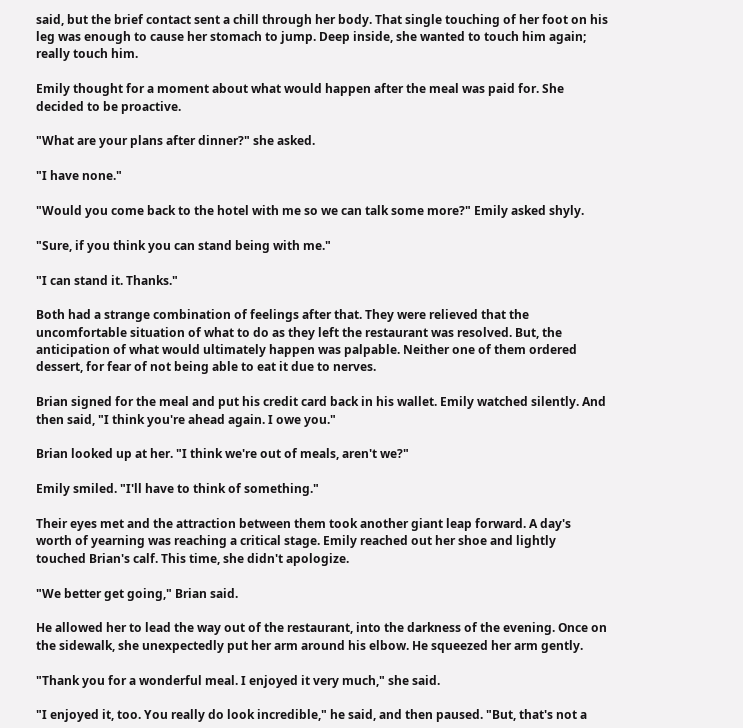said, but the brief contact sent a chill through her body. That single touching of her foot on his leg was enough to cause her stomach to jump. Deep inside, she wanted to touch him again; really touch him.

Emily thought for a moment about what would happen after the meal was paid for. She decided to be proactive.

"What are your plans after dinner?" she asked.

"I have none."

"Would you come back to the hotel with me so we can talk some more?" Emily asked shyly.

"Sure, if you think you can stand being with me."

"I can stand it. Thanks."

Both had a strange combination of feelings after that. They were relieved that the uncomfortable situation of what to do as they left the restaurant was resolved. But, the anticipation of what would ultimately happen was palpable. Neither one of them ordered dessert, for fear of not being able to eat it due to nerves.

Brian signed for the meal and put his credit card back in his wallet. Emily watched silently. And then said, "I think you're ahead again. I owe you."

Brian looked up at her. "I think we're out of meals, aren't we?"

Emily smiled. "I'll have to think of something."

Their eyes met and the attraction between them took another giant leap forward. A day's worth of yearning was reaching a critical stage. Emily reached out her shoe and lightly touched Brian's calf. This time, she didn't apologize.

"We better get going," Brian said.

He allowed her to lead the way out of the restaurant, into the darkness of the evening. Once on the sidewalk, she unexpectedly put her arm around his elbow. He squeezed her arm gently.

"Thank you for a wonderful meal. I enjoyed it very much," she said.

"I enjoyed it, too. You really do look incredible," he said, and then paused. "But, that's not a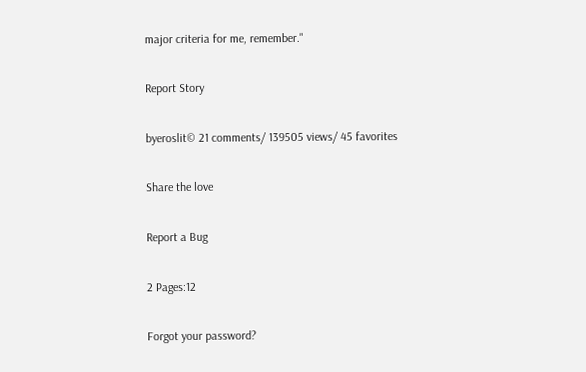major criteria for me, remember."

Report Story

byeroslit© 21 comments/ 139505 views/ 45 favorites

Share the love

Report a Bug

2 Pages:12

Forgot your password?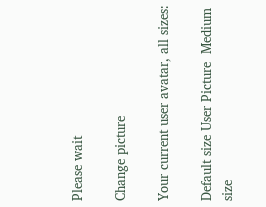Please wait

Change picture

Your current user avatar, all sizes:

Default size User Picture  Medium size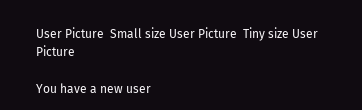User Picture  Small size User Picture  Tiny size User Picture

You have a new user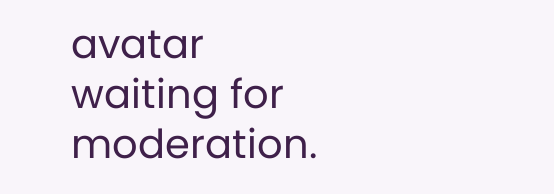avatar waiting for moderation.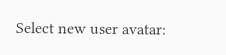Select new user avatar: